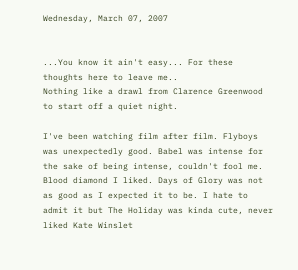Wednesday, March 07, 2007


...You know it ain't easy... For these thoughts here to leave me..
Nothing like a drawl from Clarence Greenwood to start off a quiet night.

I've been watching film after film. Flyboys was unexpectedly good. Babel was intense for the sake of being intense, couldn't fool me. Blood diamond I liked. Days of Glory was not as good as I expected it to be. I hate to admit it but The Holiday was kinda cute, never liked Kate Winslet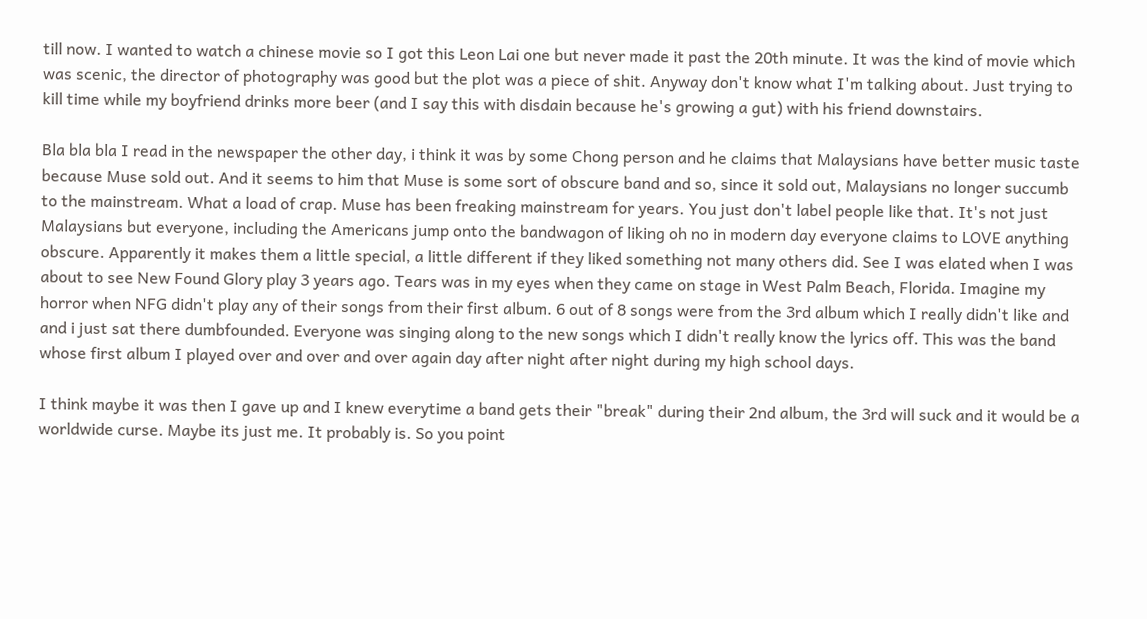till now. I wanted to watch a chinese movie so I got this Leon Lai one but never made it past the 20th minute. It was the kind of movie which was scenic, the director of photography was good but the plot was a piece of shit. Anyway don't know what I'm talking about. Just trying to kill time while my boyfriend drinks more beer (and I say this with disdain because he's growing a gut) with his friend downstairs.

Bla bla bla I read in the newspaper the other day, i think it was by some Chong person and he claims that Malaysians have better music taste because Muse sold out. And it seems to him that Muse is some sort of obscure band and so, since it sold out, Malaysians no longer succumb to the mainstream. What a load of crap. Muse has been freaking mainstream for years. You just don't label people like that. It's not just Malaysians but everyone, including the Americans jump onto the bandwagon of liking oh no in modern day everyone claims to LOVE anything obscure. Apparently it makes them a little special, a little different if they liked something not many others did. See I was elated when I was about to see New Found Glory play 3 years ago. Tears was in my eyes when they came on stage in West Palm Beach, Florida. Imagine my horror when NFG didn't play any of their songs from their first album. 6 out of 8 songs were from the 3rd album which I really didn't like and and i just sat there dumbfounded. Everyone was singing along to the new songs which I didn't really know the lyrics off. This was the band whose first album I played over and over and over again day after night after night during my high school days.

I think maybe it was then I gave up and I knew everytime a band gets their "break" during their 2nd album, the 3rd will suck and it would be a worldwide curse. Maybe its just me. It probably is. So you point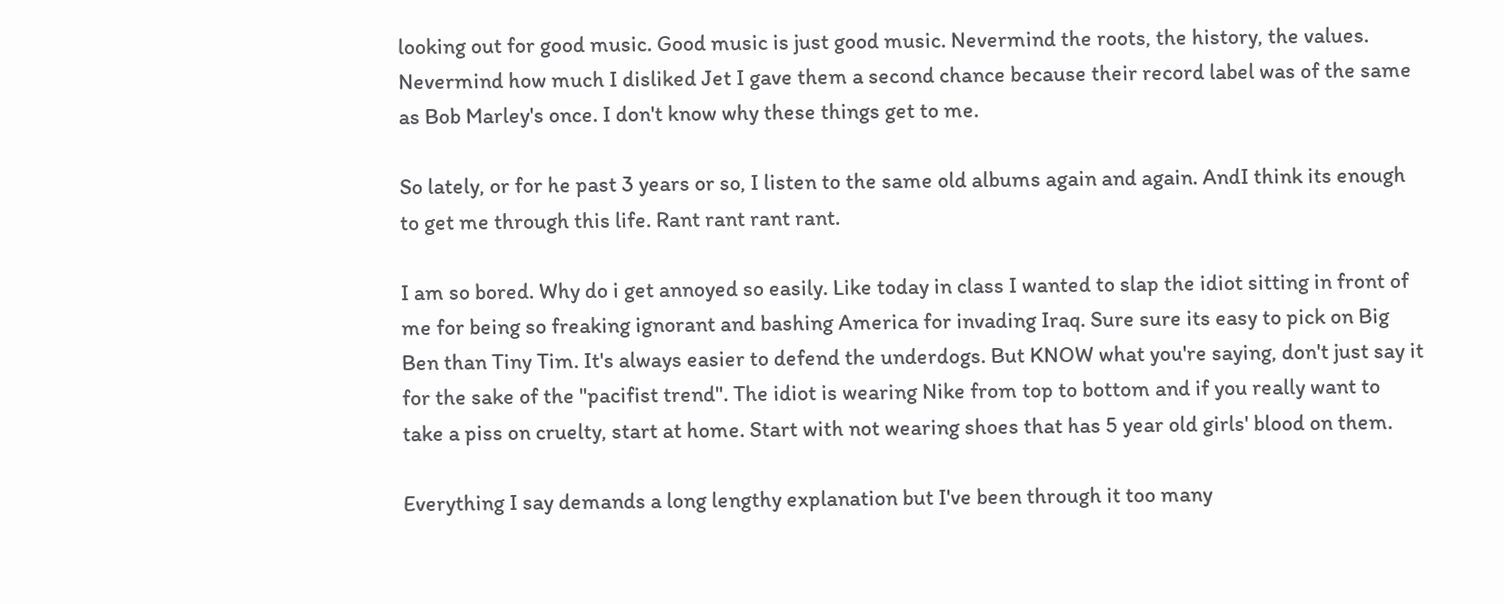looking out for good music. Good music is just good music. Nevermind the roots, the history, the values. Nevermind how much I disliked Jet I gave them a second chance because their record label was of the same as Bob Marley's once. I don't know why these things get to me.

So lately, or for he past 3 years or so, I listen to the same old albums again and again. AndI think its enough to get me through this life. Rant rant rant rant.

I am so bored. Why do i get annoyed so easily. Like today in class I wanted to slap the idiot sitting in front of me for being so freaking ignorant and bashing America for invading Iraq. Sure sure its easy to pick on Big Ben than Tiny Tim. It's always easier to defend the underdogs. But KNOW what you're saying, don't just say it for the sake of the "pacifist trend". The idiot is wearing Nike from top to bottom and if you really want to take a piss on cruelty, start at home. Start with not wearing shoes that has 5 year old girls' blood on them.

Everything I say demands a long lengthy explanation but I've been through it too many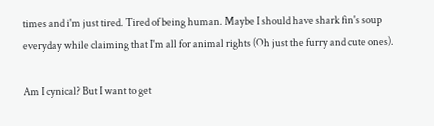times and i'm just tired. Tired of being human. Maybe I should have shark fin's soup everyday while claiming that I'm all for animal rights (Oh just the furry and cute ones).

Am I cynical? But I want to get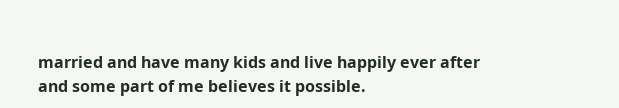married and have many kids and live happily ever after and some part of me believes it possible.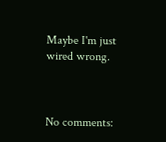Maybe I'm just wired wrong.



No comments: